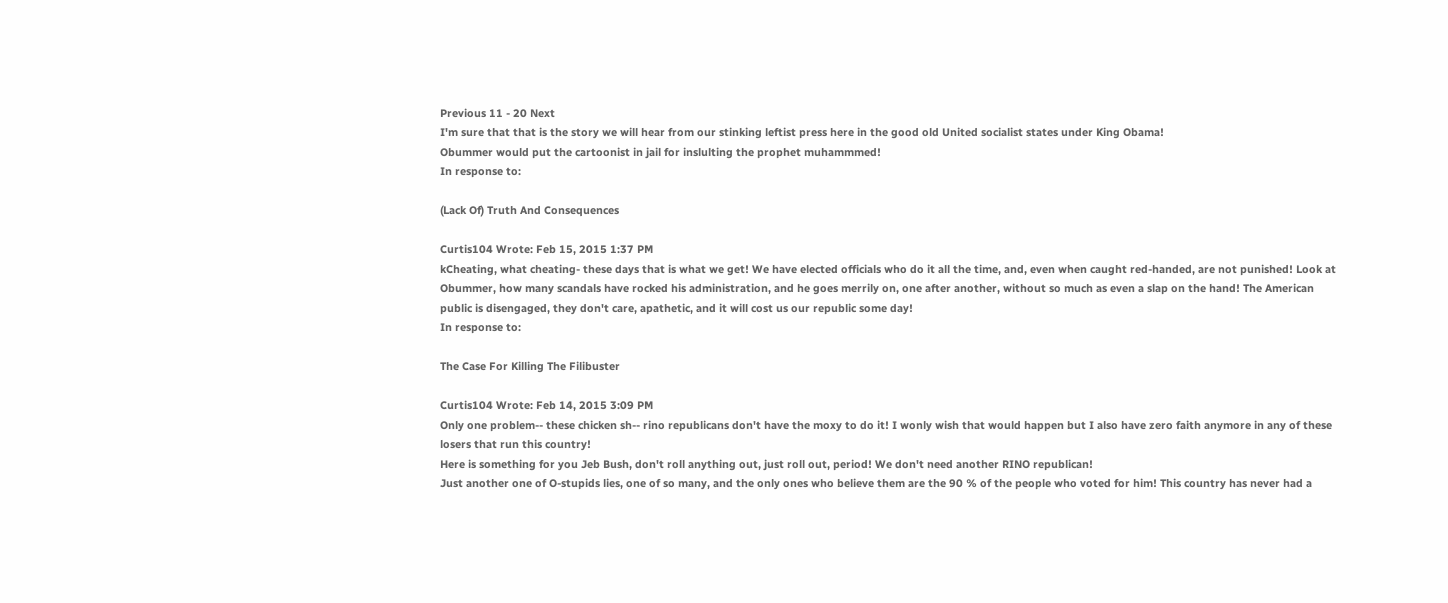Previous 11 - 20 Next
I'm sure that that is the story we will hear from our stinking leftist press here in the good old United socialist states under King Obama!
Obummer would put the cartoonist in jail for inslulting the prophet muhammmed!
In response to:

(Lack Of) Truth And Consequences

Curtis104 Wrote: Feb 15, 2015 1:37 PM
kCheating, what cheating- these days that is what we get! We have elected officials who do it all the time, and, even when caught red-handed, are not punished! Look at Obummer, how many scandals have rocked his administration, and he goes merrily on, one after another, without so much as even a slap on the hand! The American public is disengaged, they don't care, apathetic, and it will cost us our republic some day!
In response to:

The Case For Killing The Filibuster

Curtis104 Wrote: Feb 14, 2015 3:09 PM
Only one problem-- these chicken sh-- rino republicans don't have the moxy to do it! I wonly wish that would happen but I also have zero faith anymore in any of these losers that run this country!
Here is something for you Jeb Bush, don't roll anything out, just roll out, period! We don't need another RINO republican!
Just another one of O-stupids lies, one of so many, and the only ones who believe them are the 90 % of the people who voted for him! This country has never had a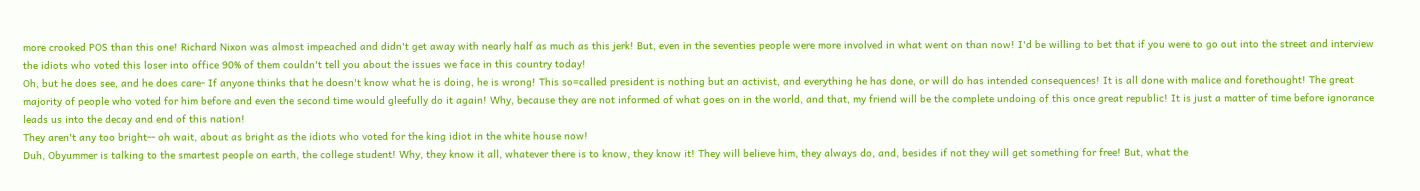more crooked POS than this one! Richard Nixon was almost impeached and didn't get away with nearly half as much as this jerk! But, even in the seventies people were more involved in what went on than now! I'd be willing to bet that if you were to go out into the street and interview the idiots who voted this loser into office 90% of them couldn't tell you about the issues we face in this country today!
Oh, but he does see, and he does care- If anyone thinks that he doesn't know what he is doing, he is wrong! This so=called president is nothing but an activist, and everything he has done, or will do has intended consequences! It is all done with malice and forethought! The great majority of people who voted for him before and even the second time would gleefully do it again! Why, because they are not informed of what goes on in the world, and that, my friend will be the complete undoing of this once great republic! It is just a matter of time before ignorance leads us into the decay and end of this nation!
They aren't any too bright-- oh wait, about as bright as the idiots who voted for the king idiot in the white house now!
Duh, Obyummer is talking to the smartest people on earth, the college student! Why, they know it all, whatever there is to know, they know it! They will believe him, they always do, and, besides if not they will get something for free! But, what the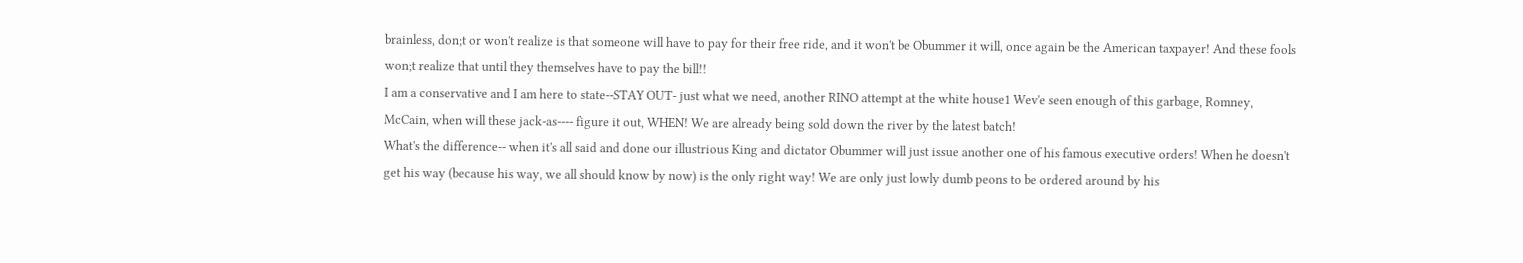brainless, don;t or won't realize is that someone will have to pay for their free ride, and it won't be Obummer it will, once again be the American taxpayer! And these fools won;t realize that until they themselves have to pay the bill!!
I am a conservative and I am here to state--STAY OUT- just what we need, another RINO attempt at the white house1 Wev'e seen enough of this garbage, Romney, McCain, when will these jack-as---- figure it out, WHEN! We are already being sold down the river by the latest batch!
What's the difference-- when it's all said and done our illustrious King and dictator Obummer will just issue another one of his famous executive orders! When he doesn't get his way (because his way, we all should know by now) is the only right way! We are only just lowly dumb peons to be ordered around by his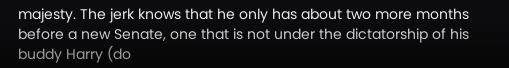majesty. The jerk knows that he only has about two more months before a new Senate, one that is not under the dictatorship of his buddy Harry (do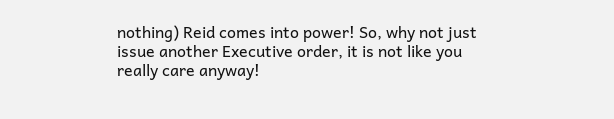nothing) Reid comes into power! So, why not just issue another Executive order, it is not like you really care anyway!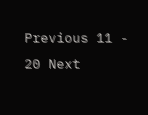Previous 11 - 20 Next